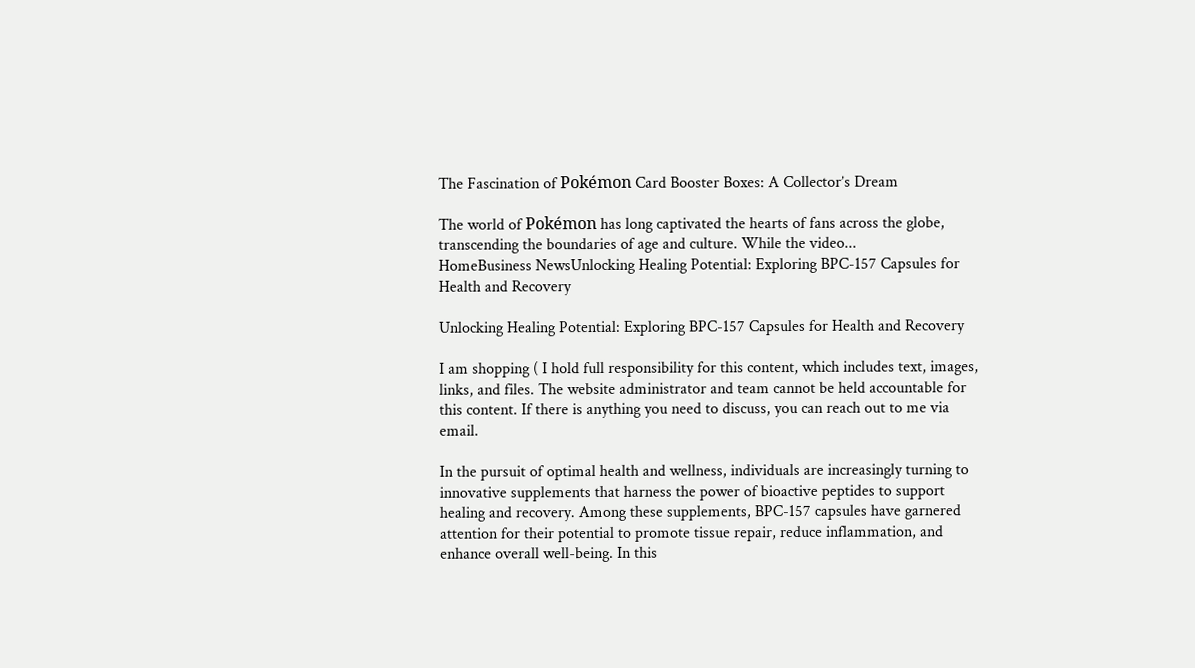The Fascination of Pokémon Card Booster Boxes: A Collector’s Dream

The world of Pokémon has long captivated the hearts of fans across the globe, transcending the boundaries of age and culture. While the video...
HomeBusiness NewsUnlocking Healing Potential: Exploring BPC-157 Capsules for Health and Recovery

Unlocking Healing Potential: Exploring BPC-157 Capsules for Health and Recovery

I am shopping ( I hold full responsibility for this content, which includes text, images, links, and files. The website administrator and team cannot be held accountable for this content. If there is anything you need to discuss, you can reach out to me via email.

In the pursuit of optimal health and wellness, individuals are increasingly turning to innovative supplements that harness the power of bioactive peptides to support healing and recovery. Among these supplements, BPC-157 capsules have garnered attention for their potential to promote tissue repair, reduce inflammation, and enhance overall well-being. In this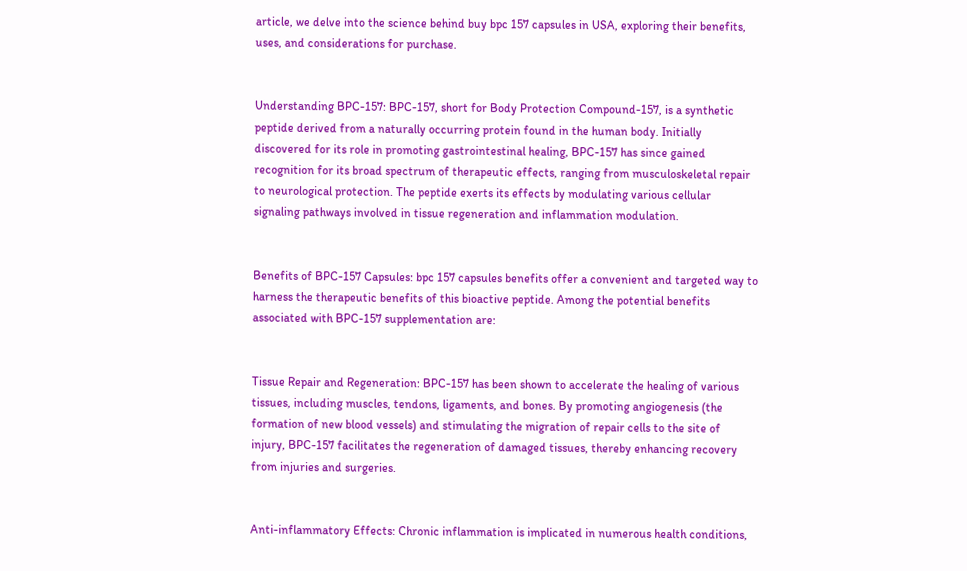article, we delve into the science behind buy bpc 157 capsules in USA, exploring their benefits, uses, and considerations for purchase.


Understanding BPC-157: BPC-157, short for Body Protection Compound-157, is a synthetic peptide derived from a naturally occurring protein found in the human body. Initially discovered for its role in promoting gastrointestinal healing, BPC-157 has since gained recognition for its broad spectrum of therapeutic effects, ranging from musculoskeletal repair to neurological protection. The peptide exerts its effects by modulating various cellular signaling pathways involved in tissue regeneration and inflammation modulation.


Benefits of BPC-157 Capsules: bpc 157 capsules benefits offer a convenient and targeted way to harness the therapeutic benefits of this bioactive peptide. Among the potential benefits associated with BPC-157 supplementation are:


Tissue Repair and Regeneration: BPC-157 has been shown to accelerate the healing of various tissues, including muscles, tendons, ligaments, and bones. By promoting angiogenesis (the formation of new blood vessels) and stimulating the migration of repair cells to the site of injury, BPC-157 facilitates the regeneration of damaged tissues, thereby enhancing recovery from injuries and surgeries.


Anti-inflammatory Effects: Chronic inflammation is implicated in numerous health conditions,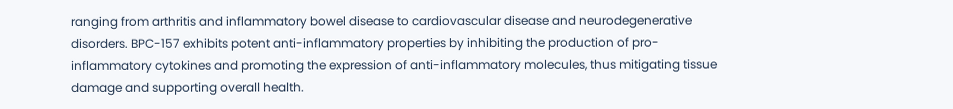ranging from arthritis and inflammatory bowel disease to cardiovascular disease and neurodegenerative disorders. BPC-157 exhibits potent anti-inflammatory properties by inhibiting the production of pro-inflammatory cytokines and promoting the expression of anti-inflammatory molecules, thus mitigating tissue damage and supporting overall health.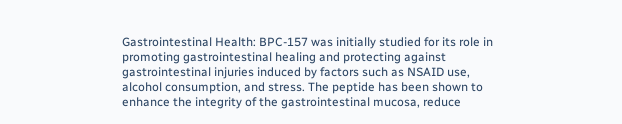Gastrointestinal Health: BPC-157 was initially studied for its role in promoting gastrointestinal healing and protecting against gastrointestinal injuries induced by factors such as NSAID use, alcohol consumption, and stress. The peptide has been shown to enhance the integrity of the gastrointestinal mucosa, reduce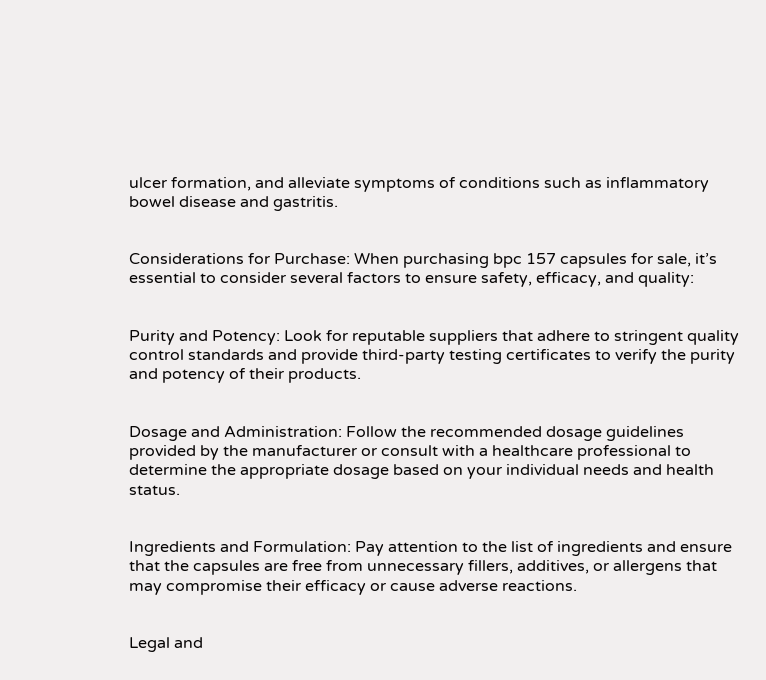ulcer formation, and alleviate symptoms of conditions such as inflammatory bowel disease and gastritis.


Considerations for Purchase: When purchasing bpc 157 capsules for sale, it’s essential to consider several factors to ensure safety, efficacy, and quality:


Purity and Potency: Look for reputable suppliers that adhere to stringent quality control standards and provide third-party testing certificates to verify the purity and potency of their products.


Dosage and Administration: Follow the recommended dosage guidelines provided by the manufacturer or consult with a healthcare professional to determine the appropriate dosage based on your individual needs and health status.


Ingredients and Formulation: Pay attention to the list of ingredients and ensure that the capsules are free from unnecessary fillers, additives, or allergens that may compromise their efficacy or cause adverse reactions.


Legal and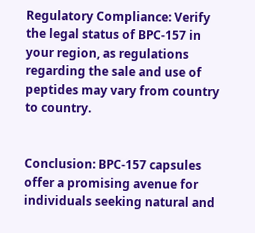Regulatory Compliance: Verify the legal status of BPC-157 in your region, as regulations regarding the sale and use of peptides may vary from country to country.


Conclusion: BPC-157 capsules offer a promising avenue for individuals seeking natural and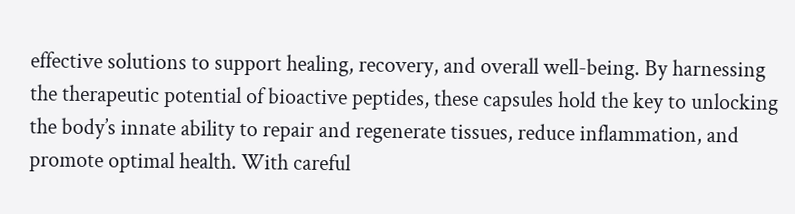effective solutions to support healing, recovery, and overall well-being. By harnessing the therapeutic potential of bioactive peptides, these capsules hold the key to unlocking the body’s innate ability to repair and regenerate tissues, reduce inflammation, and promote optimal health. With careful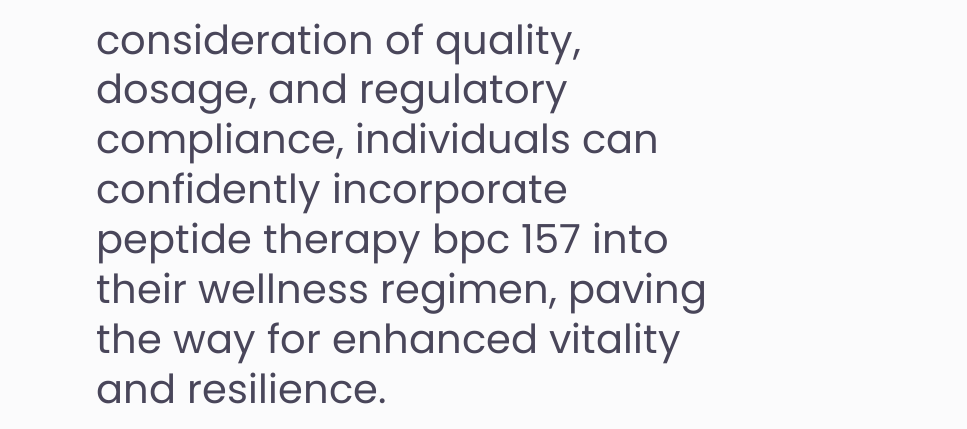consideration of quality, dosage, and regulatory compliance, individuals can confidently incorporate peptide therapy bpc 157 into their wellness regimen, paving the way for enhanced vitality and resilience.